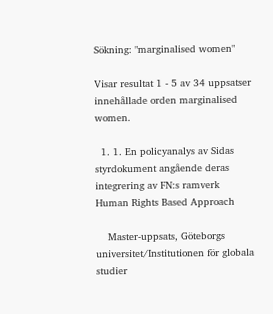Sökning: "marginalised women"

Visar resultat 1 - 5 av 34 uppsatser innehållade orden marginalised women.

  1. 1. En policyanalys av Sidas styrdokument angående deras integrering av FN:s ramverk Human Rights Based Approach

    Master-uppsats, Göteborgs universitet/Institutionen för globala studier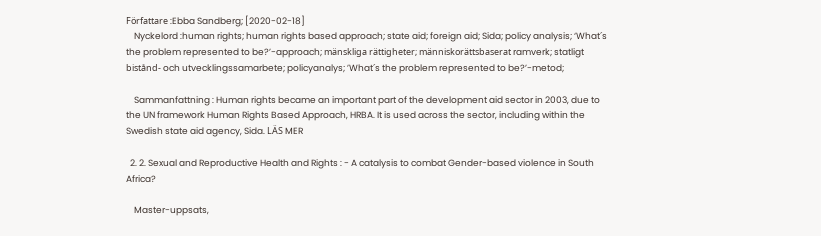Författare :Ebba Sandberg; [2020-02-18]
    Nyckelord :human rights; human rights based approach; state aid; foreign aid; Sida; policy analysis; ‘What´s the problem represented to be?’-approach; mänskliga rättigheter; människorättsbaserat ramverk; statligt bistånd- och utvecklingssamarbete; policyanalys; ’What´s the problem represented to be?’-metod;

    Sammanfattning : Human rights became an important part of the development aid sector in 2003, due to the UN framework Human Rights Based Approach, HRBA. It is used across the sector, including within the Swedish state aid agency, Sida. LÄS MER

  2. 2. Sexual and Reproductive Health and Rights : - A catalysis to combat Gender-based violence in South Africa?

    Master-uppsats,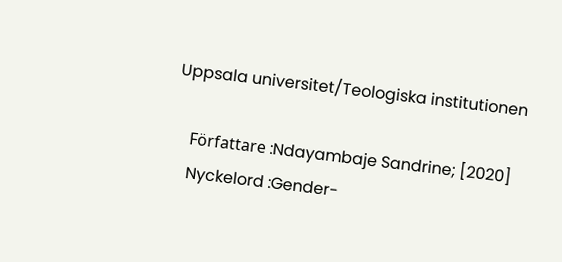Uppsala universitet/Teologiska institutionen

    Författare :Ndayambaje Sandrine; [2020]
    Nyckelord :Gender-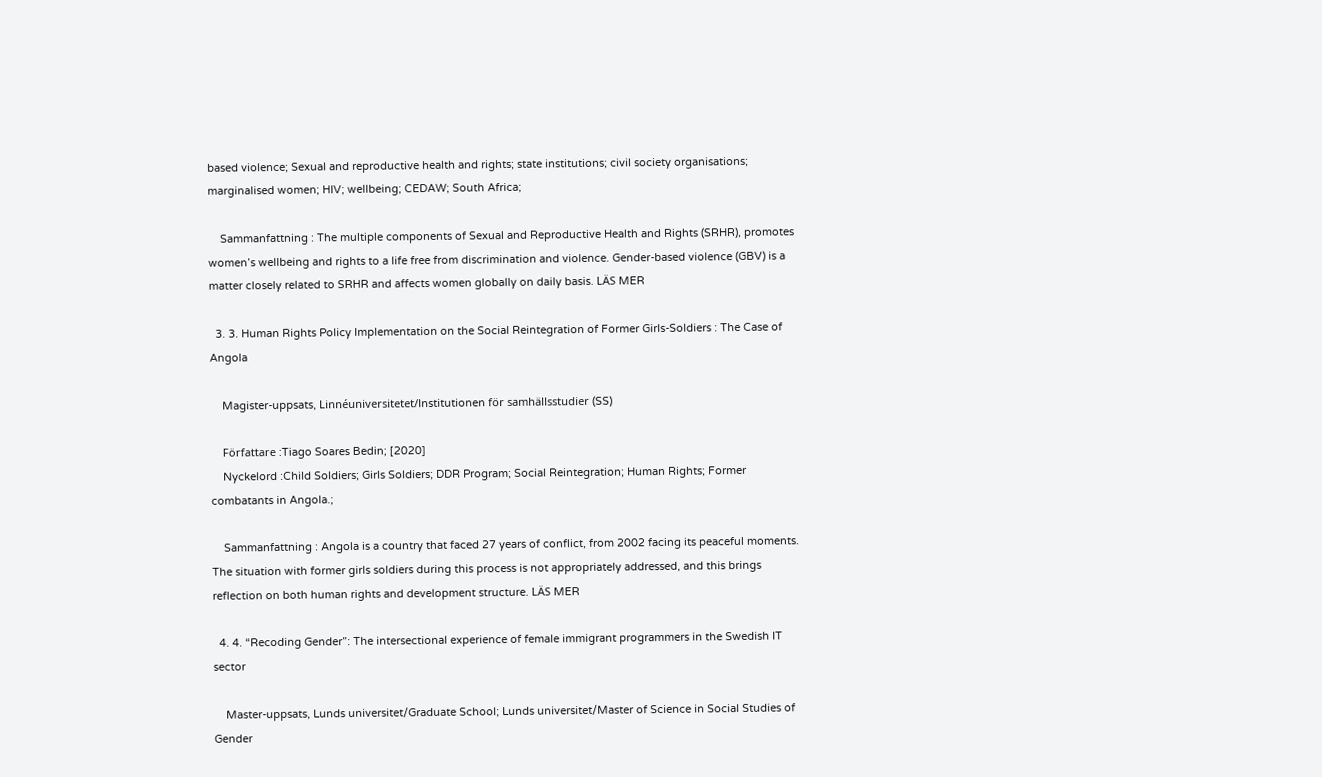based violence; Sexual and reproductive health and rights; state institutions; civil society organisations; marginalised women; HIV; wellbeing; CEDAW; South Africa;

    Sammanfattning : The multiple components of Sexual and Reproductive Health and Rights (SRHR), promotes women’s wellbeing and rights to a life free from discrimination and violence. Gender-based violence (GBV) is a matter closely related to SRHR and affects women globally on daily basis. LÄS MER

  3. 3. Human Rights Policy Implementation on the Social Reintegration of Former Girls-Soldiers : The Case of Angola

    Magister-uppsats, Linnéuniversitetet/Institutionen för samhällsstudier (SS)

    Författare :Tiago Soares Bedin; [2020]
    Nyckelord :Child Soldiers; Girls Soldiers; DDR Program; Social Reintegration; Human Rights; Former combatants in Angola.;

    Sammanfattning : Angola is a country that faced 27 years of conflict, from 2002 facing its peaceful moments. The situation with former girls soldiers during this process is not appropriately addressed, and this brings reflection on both human rights and development structure. LÄS MER

  4. 4. “Recoding Gender”: The intersectional experience of female immigrant programmers in the Swedish IT sector

    Master-uppsats, Lunds universitet/Graduate School; Lunds universitet/Master of Science in Social Studies of Gender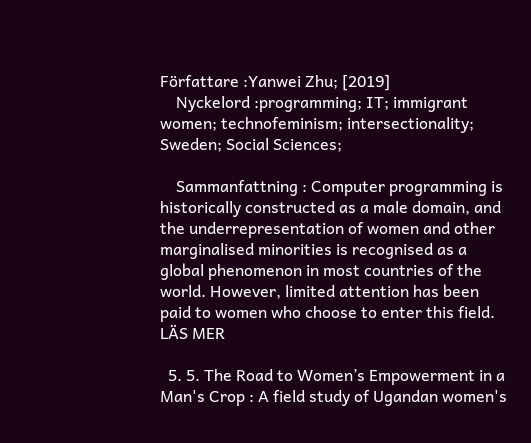Författare :Yanwei Zhu; [2019]
    Nyckelord :programming; IT; immigrant women; technofeminism; intersectionality; Sweden; Social Sciences;

    Sammanfattning : Computer programming is historically constructed as a male domain, and the underrepresentation of women and other marginalised minorities is recognised as a global phenomenon in most countries of the world. However, limited attention has been paid to women who choose to enter this field. LÄS MER

  5. 5. The Road to Women’s Empowerment in a Man's Crop : A field study of Ugandan women's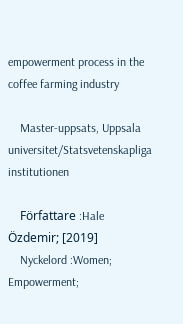empowerment process in the coffee farming industry

    Master-uppsats, Uppsala universitet/Statsvetenskapliga institutionen

    Författare :Hale Özdemir; [2019]
    Nyckelord :Women; Empowerment;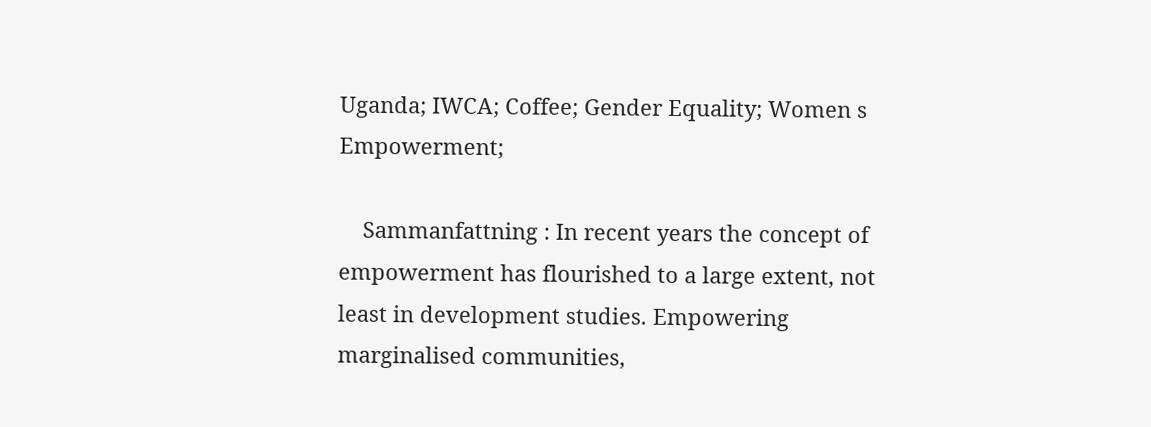Uganda; IWCA; Coffee; Gender Equality; Women s Empowerment;

    Sammanfattning : In recent years the concept of empowerment has flourished to a large extent, not least in development studies. Empowering marginalised communities,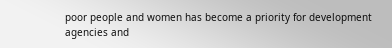poor people and women has become a priority for development agencies and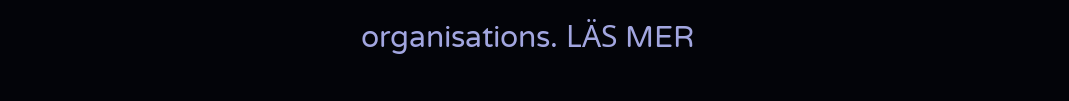organisations. LÄS MER